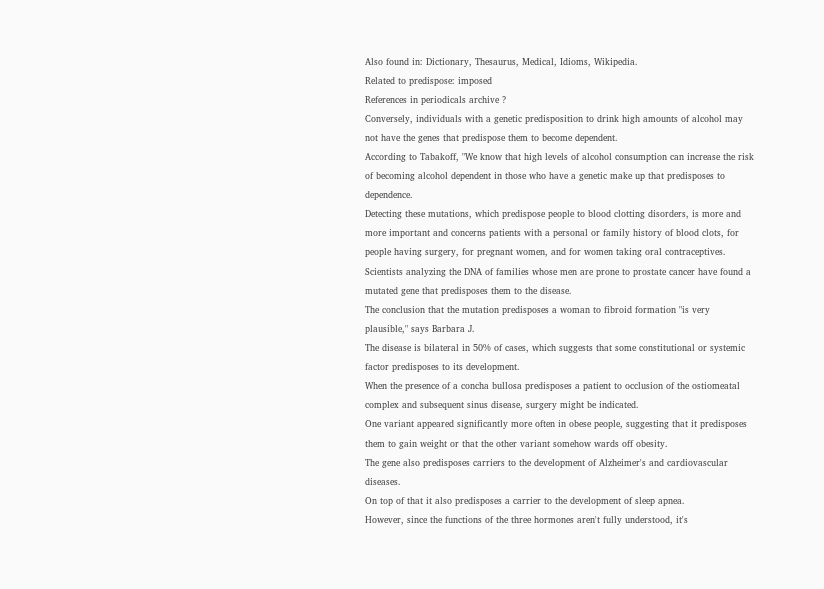Also found in: Dictionary, Thesaurus, Medical, Idioms, Wikipedia.
Related to predispose: imposed
References in periodicals archive ?
Conversely, individuals with a genetic predisposition to drink high amounts of alcohol may not have the genes that predispose them to become dependent.
According to Tabakoff, "We know that high levels of alcohol consumption can increase the risk of becoming alcohol dependent in those who have a genetic make up that predisposes to dependence.
Detecting these mutations, which predispose people to blood clotting disorders, is more and more important and concerns patients with a personal or family history of blood clots, for people having surgery, for pregnant women, and for women taking oral contraceptives.
Scientists analyzing the DNA of families whose men are prone to prostate cancer have found a mutated gene that predisposes them to the disease.
The conclusion that the mutation predisposes a woman to fibroid formation "is very plausible," says Barbara J.
The disease is bilateral in 50% of cases, which suggests that some constitutional or systemic factor predisposes to its development.
When the presence of a concha bullosa predisposes a patient to occlusion of the ostiomeatal complex and subsequent sinus disease, surgery might be indicated.
One variant appeared significantly more often in obese people, suggesting that it predisposes them to gain weight or that the other variant somehow wards off obesity.
The gene also predisposes carriers to the development of Alzheimer's and cardiovascular diseases.
On top of that it also predisposes a carrier to the development of sleep apnea.
However, since the functions of the three hormones aren't fully understood, it's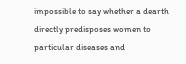impossible to say whether a dearth directly predisposes women to particular diseases and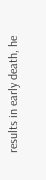results in early death, he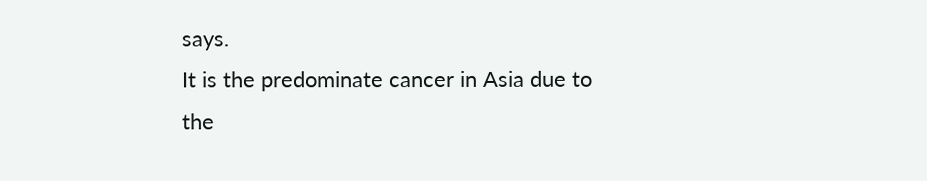says.
It is the predominate cancer in Asia due to the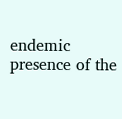endemic presence of the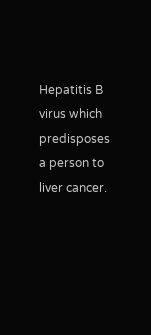Hepatitis B virus which predisposes a person to liver cancer.